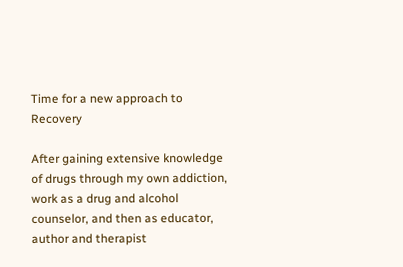Time for a new approach to Recovery

After gaining extensive knowledge of drugs through my own addiction, work as a drug and alcohol counselor, and then as educator, author and therapist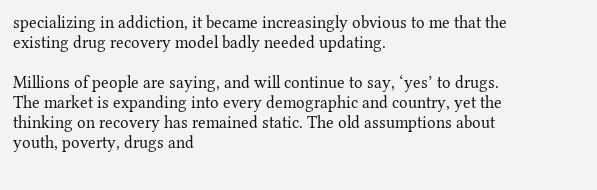specializing in addiction, it became increasingly obvious to me that the existing drug recovery model badly needed updating.

Millions of people are saying, and will continue to say, ‘yes’ to drugs. The market is expanding into every demographic and country, yet the thinking on recovery has remained static. The old assumptions about youth, poverty, drugs and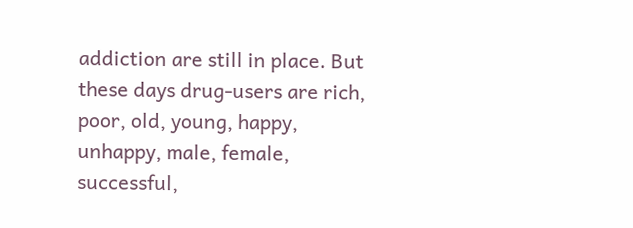addiction are still in place. But these days drug-users are rich, poor, old, young, happy, unhappy, male, female, successful,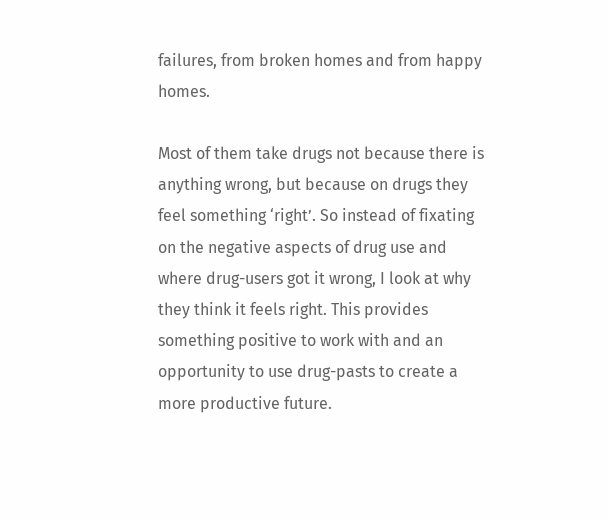failures, from broken homes and from happy homes.

Most of them take drugs not because there is anything wrong, but because on drugs they feel something ‘right’. So instead of fixating on the negative aspects of drug use and where drug-users got it wrong, I look at why they think it feels right. This provides something positive to work with and an opportunity to use drug-pasts to create a more productive future.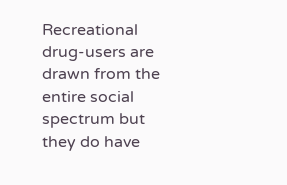Recreational drug-users are drawn from the entire social spectrum but they do have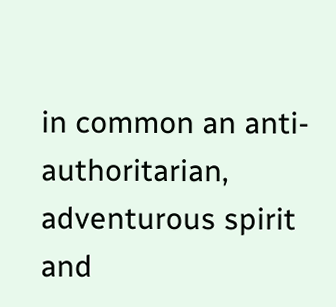in common an anti-authoritarian, adventurous spirit and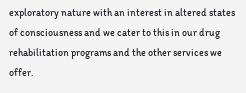exploratory nature with an interest in altered states of consciousness and we cater to this in our drug rehabilitation programs and the other services we offer.